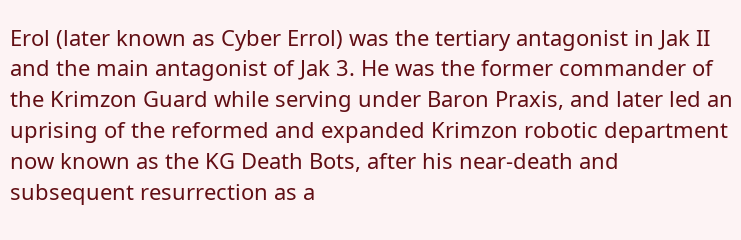Erol (later known as Cyber Errol) was the tertiary antagonist in Jak II and the main antagonist of Jak 3. He was the former commander of the Krimzon Guard while serving under Baron Praxis, and later led an uprising of the reformed and expanded Krimzon robotic department now known as the KG Death Bots, after his near-death and subsequent resurrection as a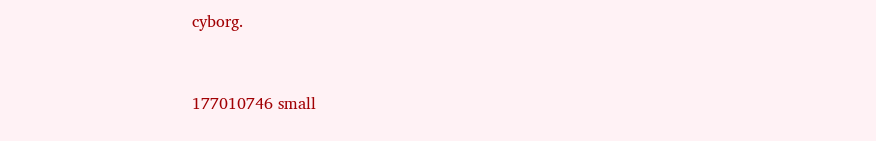cyborg.


177010746 small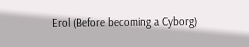Erol (Before becoming a Cyborg)